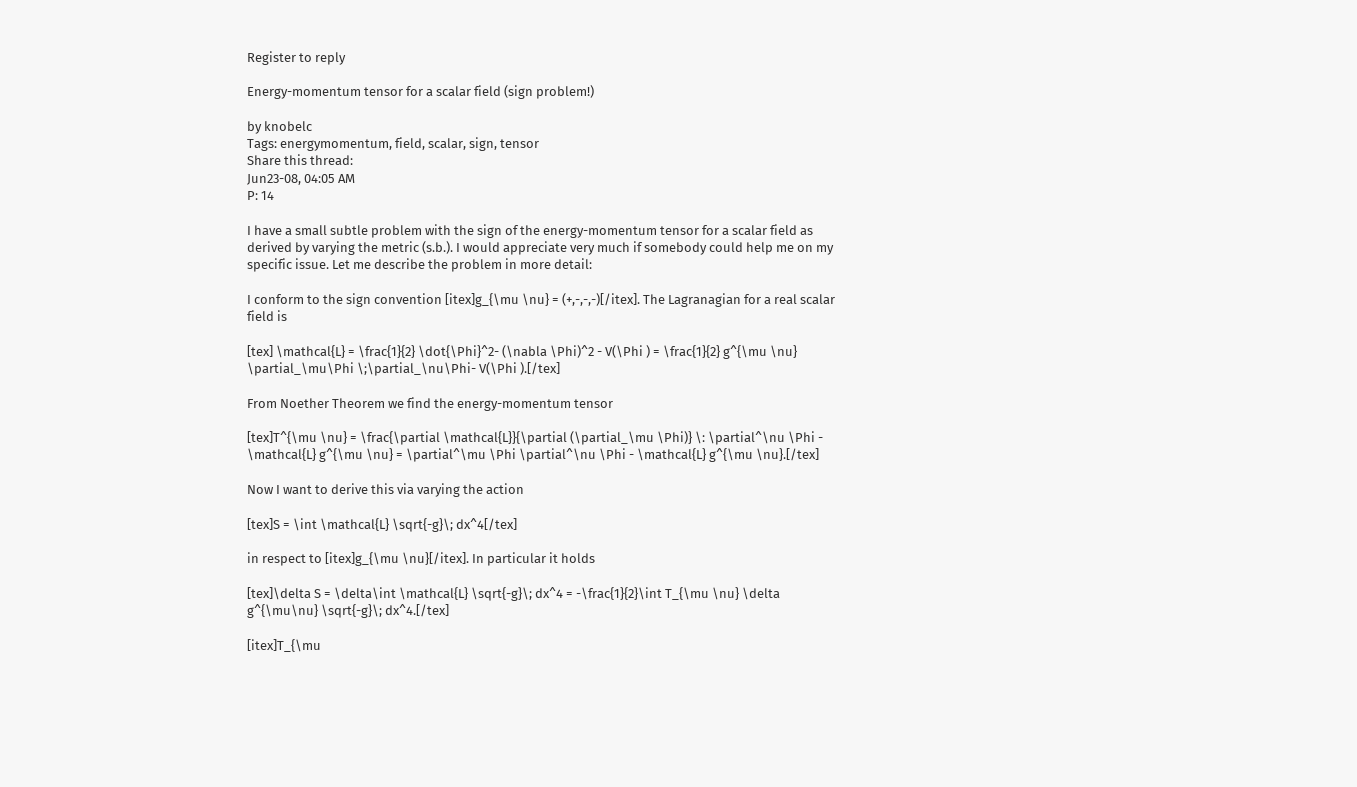Register to reply

Energy-momentum tensor for a scalar field (sign problem!)

by knobelc
Tags: energymomentum, field, scalar, sign, tensor
Share this thread:
Jun23-08, 04:05 AM
P: 14

I have a small subtle problem with the sign of the energy-momentum tensor for a scalar field as derived by varying the metric (s.b.). I would appreciate very much if somebody could help me on my specific issue. Let me describe the problem in more detail:

I conform to the sign convention [itex]g_{\mu \nu} = (+,-,-,-)[/itex]. The Lagranagian for a real scalar field is

[tex] \mathcal{L} = \frac{1}{2} \dot{\Phi}^2- (\nabla \Phi)^2 - V(\Phi ) = \frac{1}{2} g^{\mu \nu} \partial_\mu\Phi \;\partial_\nu\Phi- V(\Phi ).[/tex]

From Noether Theorem we find the energy-momentum tensor

[tex]T^{\mu \nu} = \frac{\partial \mathcal{L}}{\partial (\partial_\mu \Phi)} \: \partial^\nu \Phi - \mathcal{L} g^{\mu \nu} = \partial^\mu \Phi \partial^\nu \Phi - \mathcal{L} g^{\mu \nu}.[/tex]

Now I want to derive this via varying the action

[tex]S = \int \mathcal{L} \sqrt{-g}\; dx^4[/tex]

in respect to [itex]g_{\mu \nu}[/itex]. In particular it holds

[tex]\delta S = \delta\int \mathcal{L} \sqrt{-g}\; dx^4 = -\frac{1}{2}\int T_{\mu \nu} \delta g^{\mu\nu} \sqrt{-g}\; dx^4.[/tex]

[itex]T_{\mu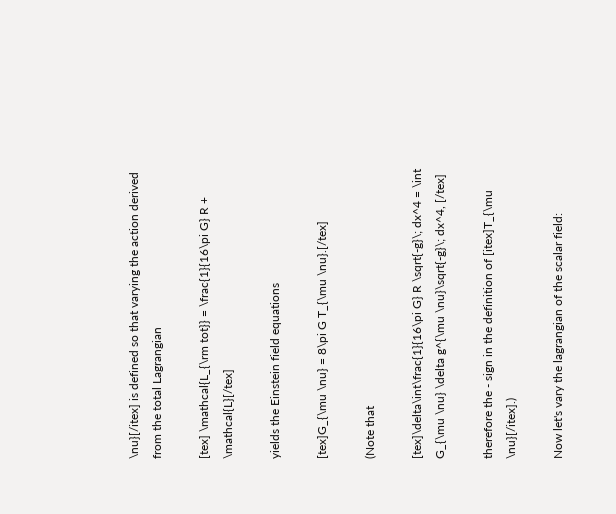\nu}[/itex] is defined so that varying the action derived from the total Lagrangian

[tex] \mathcal{L_{\rm tot}} = \frac{1}{16\pi G} R + \mathcal{L}[/tex]

yields the Einstein field equations

[tex]G_{\mu \nu} = 8\pi G T_{\mu \nu}.[/tex]

(Note that

[tex]\delta\int\frac{1}{16\pi G} R \sqrt{-g}\; dx^4 = \int G_{\mu \nu} \delta g^{\mu \nu}\sqrt{-g}\; dx^4, [/tex]

therefore the - sign in the definition of [itex]T_{\mu \nu}[/itex].)

Now let's vary the lagrangian of the scalar field: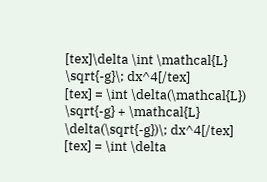[tex]\delta \int \mathcal{L} \sqrt{-g}\; dx^4[/tex]
[tex] = \int \delta(\mathcal{L}) \sqrt{-g} + \mathcal{L} \delta(\sqrt{-g})\; dx^4[/tex]
[tex] = \int \delta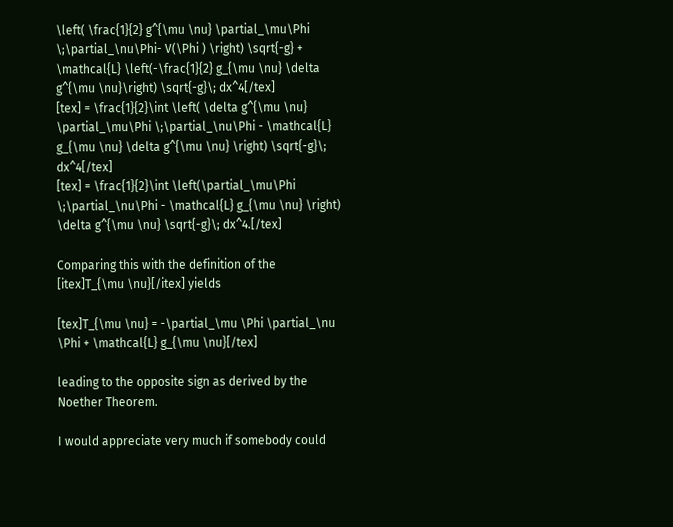\left( \frac{1}{2} g^{\mu \nu} \partial_\mu\Phi \;\partial_\nu\Phi- V(\Phi ) \right) \sqrt{-g} + \mathcal{L} \left(-\frac{1}{2} g_{\mu \nu} \delta g^{\mu \nu}\right) \sqrt{-g}\; dx^4[/tex]
[tex] = \frac{1}{2}\int \left( \delta g^{\mu \nu} \partial_\mu\Phi \;\partial_\nu\Phi - \mathcal{L} g_{\mu \nu} \delta g^{\mu \nu} \right) \sqrt{-g}\; dx^4[/tex]
[tex] = \frac{1}{2}\int \left(\partial_\mu\Phi \;\partial_\nu\Phi - \mathcal{L} g_{\mu \nu} \right) \delta g^{\mu \nu} \sqrt{-g}\; dx^4.[/tex]

Comparing this with the definition of the [itex]T_{\mu \nu}[/itex] yields

[tex]T_{\mu \nu} = -\partial_\mu \Phi \partial_\nu \Phi + \mathcal{L} g_{\mu \nu}[/tex]

leading to the opposite sign as derived by the Noether Theorem.

I would appreciate very much if somebody could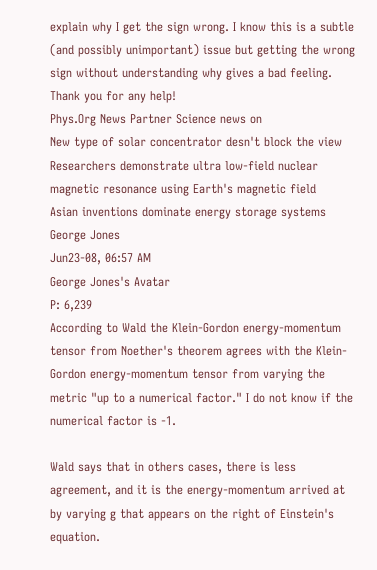explain why I get the sign wrong. I know this is a subtle (and possibly unimportant) issue but getting the wrong sign without understanding why gives a bad feeling. Thank you for any help!
Phys.Org News Partner Science news on
New type of solar concentrator desn't block the view
Researchers demonstrate ultra low-field nuclear magnetic resonance using Earth's magnetic field
Asian inventions dominate energy storage systems
George Jones
Jun23-08, 06:57 AM
George Jones's Avatar
P: 6,239
According to Wald the Klein-Gordon energy-momentum tensor from Noether's theorem agrees with the Klein-Gordon energy-momentum tensor from varying the metric "up to a numerical factor." I do not know if the numerical factor is -1.

Wald says that in others cases, there is less agreement, and it is the energy-momentum arrived at by varying g that appears on the right of Einstein's equation.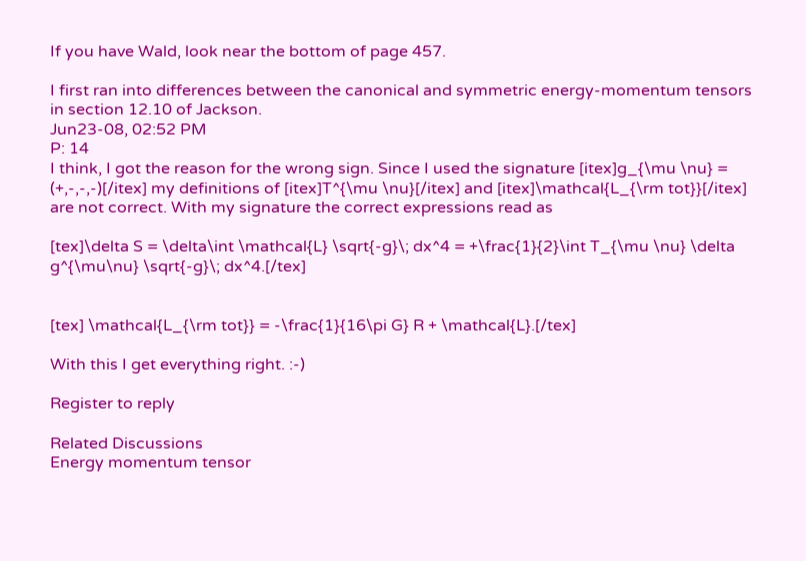If you have Wald, look near the bottom of page 457.

I first ran into differences between the canonical and symmetric energy-momentum tensors in section 12.10 of Jackson.
Jun23-08, 02:52 PM
P: 14
I think, I got the reason for the wrong sign. Since I used the signature [itex]g_{\mu \nu} = (+,-,-,-)[/itex] my definitions of [itex]T^{\mu \nu}[/itex] and [itex]\mathcal{L_{\rm tot}}[/itex] are not correct. With my signature the correct expressions read as

[tex]\delta S = \delta\int \mathcal{L} \sqrt{-g}\; dx^4 = +\frac{1}{2}\int T_{\mu \nu} \delta g^{\mu\nu} \sqrt{-g}\; dx^4.[/tex]


[tex] \mathcal{L_{\rm tot}} = -\frac{1}{16\pi G} R + \mathcal{L}.[/tex]

With this I get everything right. :-)

Register to reply

Related Discussions
Energy momentum tensor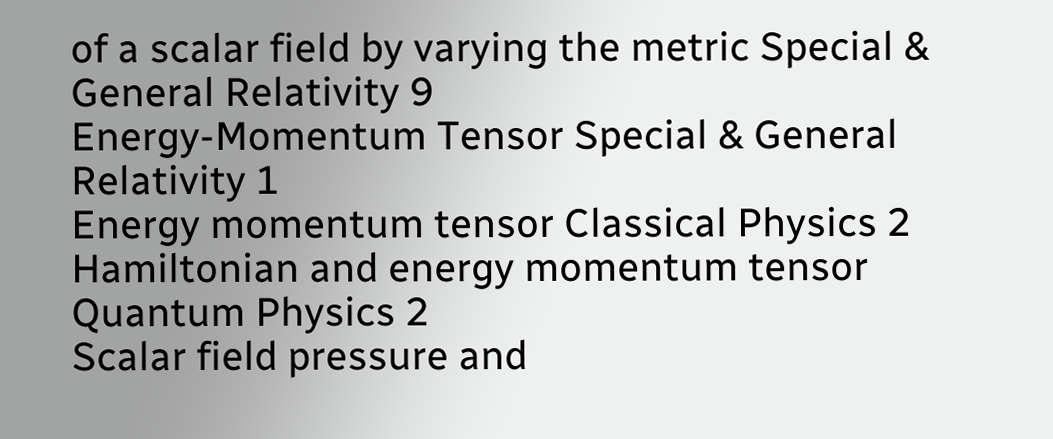of a scalar field by varying the metric Special & General Relativity 9
Energy-Momentum Tensor Special & General Relativity 1
Energy momentum tensor Classical Physics 2
Hamiltonian and energy momentum tensor Quantum Physics 2
Scalar field pressure and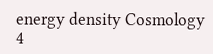energy density Cosmology 4